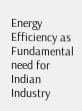Energy Efficiency as Fundamental need for Indian Industry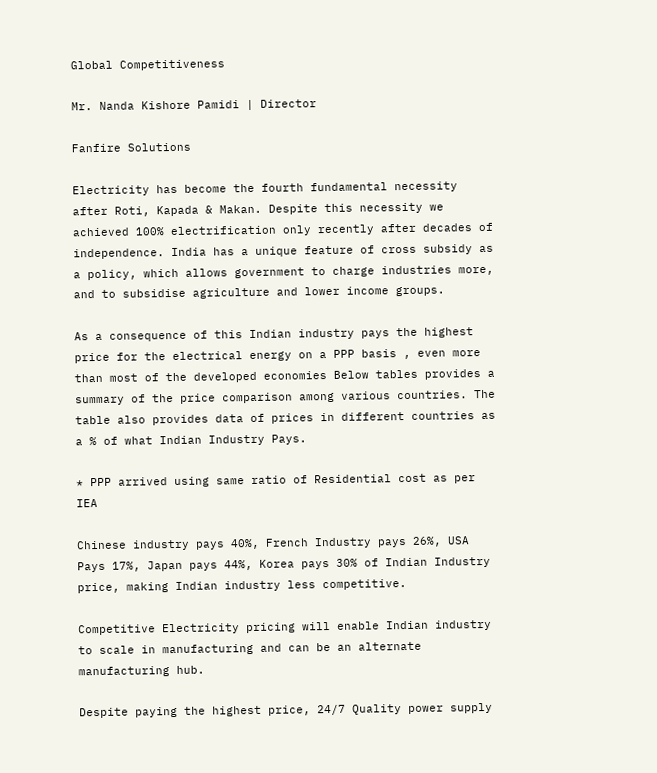Global Competitiveness

Mr. Nanda Kishore Pamidi | Director

Fanfire Solutions

Electricity has become the fourth fundamental necessity after Roti, Kapada & Makan. Despite this necessity we achieved 100% electrification only recently after decades of independence. India has a unique feature of cross subsidy as a policy, which allows government to charge industries more, and to subsidise agriculture and lower income groups.

As a consequence of this Indian industry pays the highest price for the electrical energy on a PPP basis , even more than most of the developed economies Below tables provides a summary of the price comparison among various countries. The table also provides data of prices in different countries as a % of what Indian Industry Pays.

* PPP arrived using same ratio of Residential cost as per IEA

Chinese industry pays 40%, French Industry pays 26%, USA Pays 17%, Japan pays 44%, Korea pays 30% of Indian Industry price, making Indian industry less competitive.

Competitive Electricity pricing will enable Indian industry to scale in manufacturing and can be an alternate manufacturing hub.

Despite paying the highest price, 24/7 Quality power supply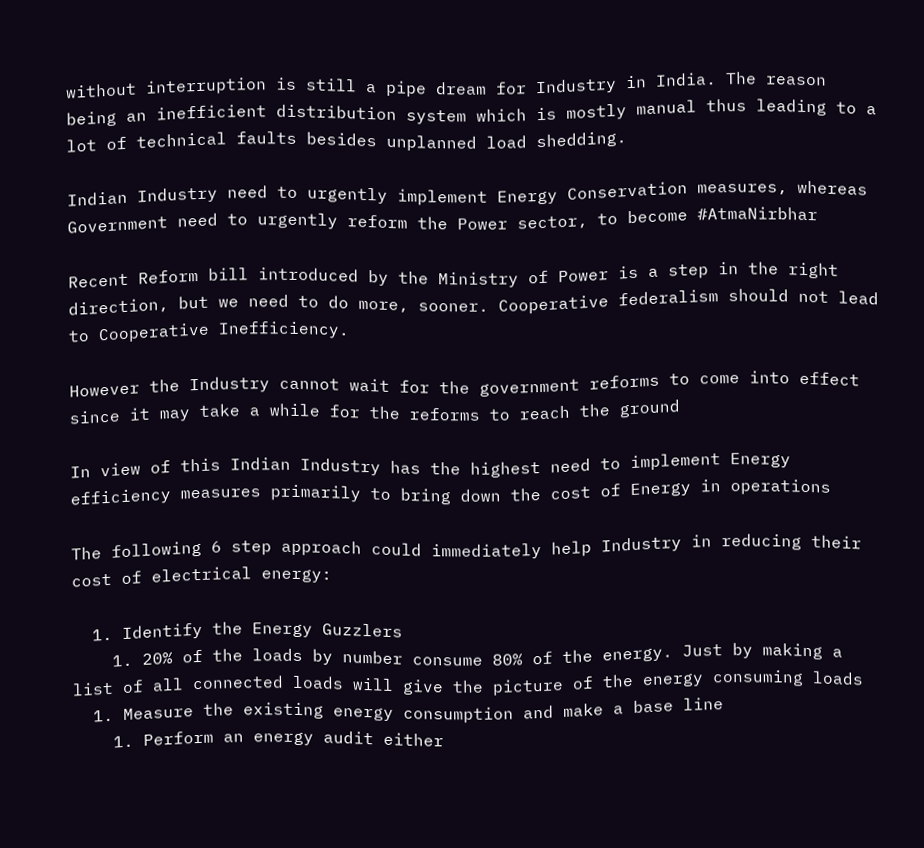without interruption is still a pipe dream for Industry in India. The reason being an inefficient distribution system which is mostly manual thus leading to a lot of technical faults besides unplanned load shedding.

Indian Industry need to urgently implement Energy Conservation measures, whereas Government need to urgently reform the Power sector, to become #AtmaNirbhar

Recent Reform bill introduced by the Ministry of Power is a step in the right direction, but we need to do more, sooner. Cooperative federalism should not lead to Cooperative Inefficiency.

However the Industry cannot wait for the government reforms to come into effect since it may take a while for the reforms to reach the ground

In view of this Indian Industry has the highest need to implement Energy efficiency measures primarily to bring down the cost of Energy in operations

The following 6 step approach could immediately help Industry in reducing their cost of electrical energy:

  1. Identify the Energy Guzzlers
    1. 20% of the loads by number consume 80% of the energy. Just by making a list of all connected loads will give the picture of the energy consuming loads
  1. Measure the existing energy consumption and make a base line
    1. Perform an energy audit either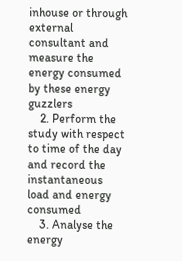inhouse or through external consultant and measure the energy consumed by these energy guzzlers
    2. Perform the study with respect to time of the day and record the instantaneous load and energy consumed
    3. Analyse the energy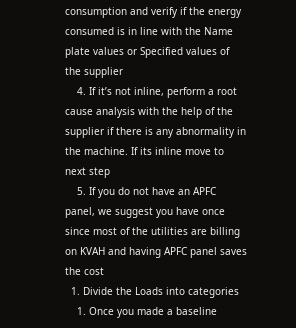consumption and verify if the energy consumed is in line with the Name plate values or Specified values of the supplier
    4. If it’s not inline, perform a root cause analysis with the help of the supplier if there is any abnormality in the machine. If its inline move to next step
    5. If you do not have an APFC panel, we suggest you have once since most of the utilities are billing on KVAH and having APFC panel saves the cost
  1. Divide the Loads into categories
    1. Once you made a baseline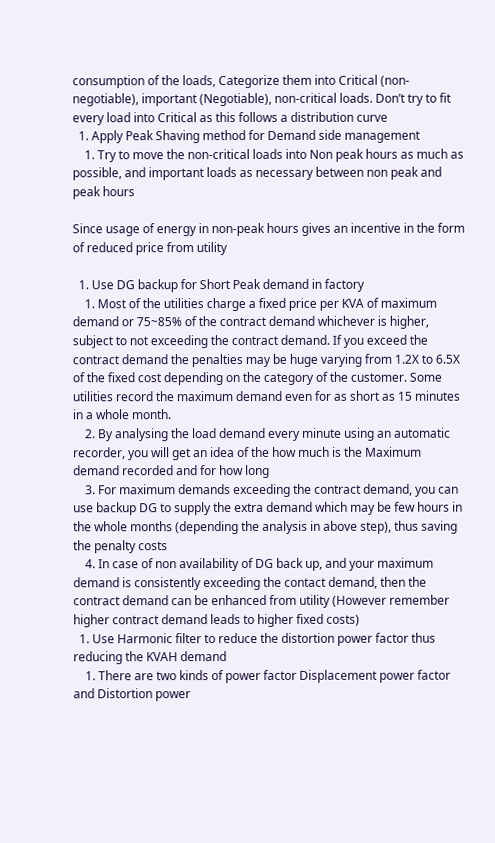consumption of the loads, Categorize them into Critical (non-negotiable), important (Negotiable), non-critical loads. Don’t try to fit every load into Critical as this follows a distribution curve
  1. Apply Peak Shaving method for Demand side management
    1. Try to move the non-critical loads into Non peak hours as much as possible, and important loads as necessary between non peak and peak hours

Since usage of energy in non-peak hours gives an incentive in the form of reduced price from utility

  1. Use DG backup for Short Peak demand in factory
    1. Most of the utilities charge a fixed price per KVA of maximum demand or 75~85% of the contract demand whichever is higher, subject to not exceeding the contract demand. If you exceed the contract demand the penalties may be huge varying from 1.2X to 6.5X of the fixed cost depending on the category of the customer. Some utilities record the maximum demand even for as short as 15 minutes in a whole month.
    2. By analysing the load demand every minute using an automatic recorder, you will get an idea of the how much is the Maximum demand recorded and for how long
    3. For maximum demands exceeding the contract demand, you can use backup DG to supply the extra demand which may be few hours in the whole months (depending the analysis in above step), thus saving the penalty costs
    4. In case of non availability of DG back up, and your maximum demand is consistently exceeding the contact demand, then the contract demand can be enhanced from utility (However remember higher contract demand leads to higher fixed costs)
  1. Use Harmonic filter to reduce the distortion power factor thus reducing the KVAH demand
    1. There are two kinds of power factor Displacement power factor and Distortion power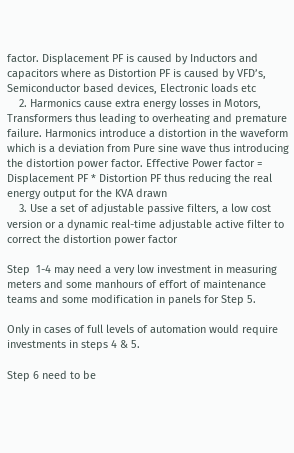factor. Displacement PF is caused by Inductors and capacitors where as Distortion PF is caused by VFD’s, Semiconductor based devices, Electronic loads etc
    2. Harmonics cause extra energy losses in Motors, Transformers thus leading to overheating and premature failure. Harmonics introduce a distortion in the waveform which is a deviation from Pure sine wave thus introducing the distortion power factor. Effective Power factor = Displacement PF * Distortion PF thus reducing the real energy output for the KVA drawn
    3. Use a set of adjustable passive filters, a low cost version or a dynamic real-time adjustable active filter to correct the distortion power factor

Step  1-4 may need a very low investment in measuring meters and some manhours of effort of maintenance teams and some modification in panels for Step 5.

Only in cases of full levels of automation would require investments in steps 4 & 5.

Step 6 need to be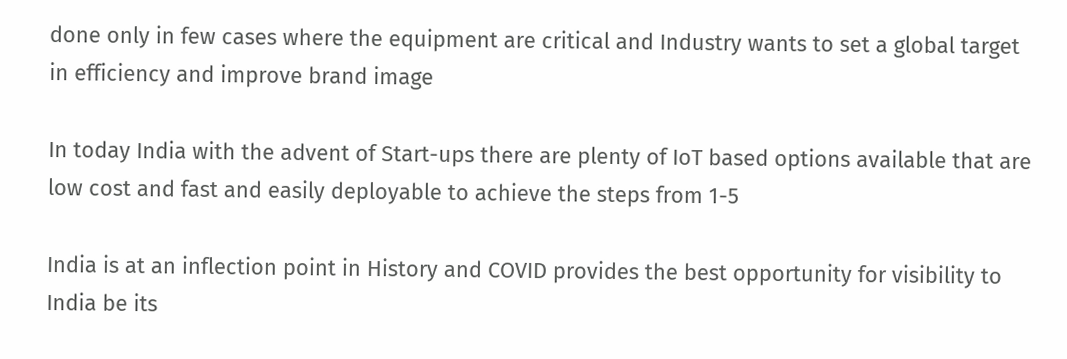done only in few cases where the equipment are critical and Industry wants to set a global target in efficiency and improve brand image

In today India with the advent of Start-ups there are plenty of IoT based options available that are low cost and fast and easily deployable to achieve the steps from 1-5

India is at an inflection point in History and COVID provides the best opportunity for visibility to India be its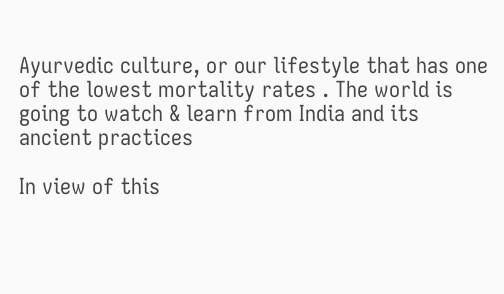Ayurvedic culture, or our lifestyle that has one of the lowest mortality rates . The world is going to watch & learn from India and its ancient practices

In view of this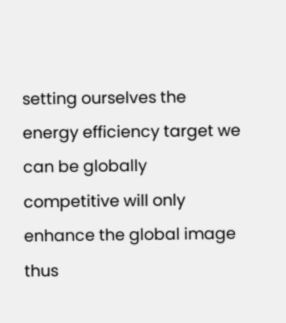setting ourselves the energy efficiency target we can be globally competitive will only enhance the global image thus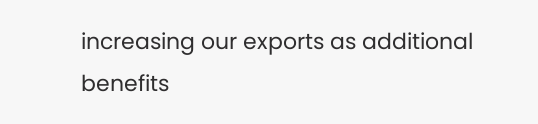increasing our exports as additional benefits